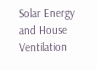Solar Energy and House Ventilation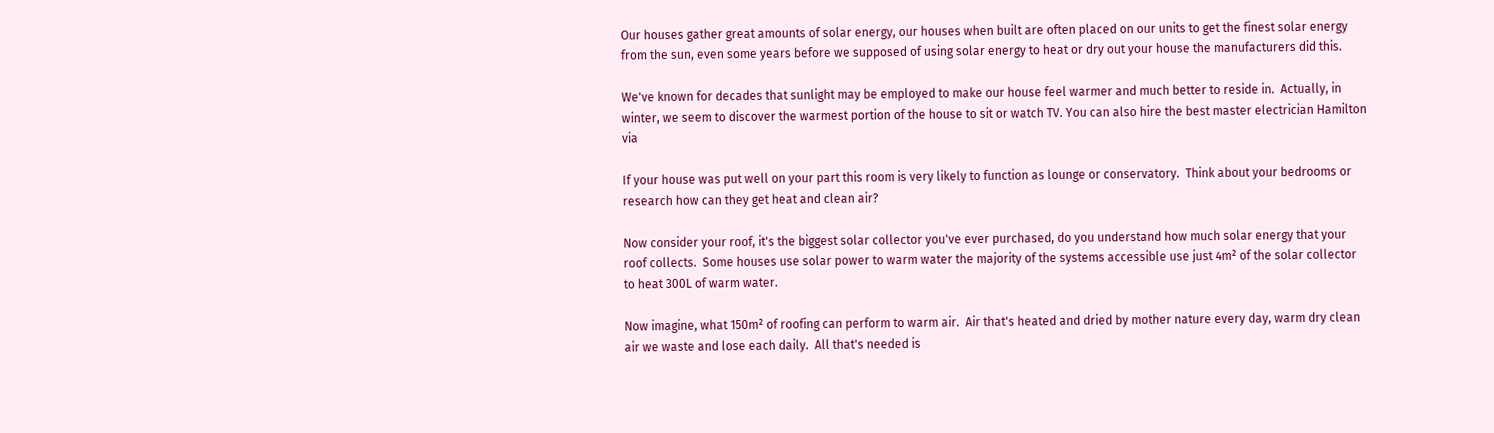Our houses gather great amounts of solar energy, our houses when built are often placed on our units to get the finest solar energy from the sun, even some years before we supposed of using solar energy to heat or dry out your house the manufacturers did this.

We've known for decades that sunlight may be employed to make our house feel warmer and much better to reside in.  Actually, in winter, we seem to discover the warmest portion of the house to sit or watch TV. You can also hire the best master electrician Hamilton via

If your house was put well on your part this room is very likely to function as lounge or conservatory.  Think about your bedrooms or research how can they get heat and clean air?

Now consider your roof, it's the biggest solar collector you've ever purchased, do you understand how much solar energy that your roof collects.  Some houses use solar power to warm water the majority of the systems accessible use just 4m² of the solar collector to heat 300L of warm water.

Now imagine, what 150m² of roofing can perform to warm air.  Air that's heated and dried by mother nature every day, warm dry clean air we waste and lose each daily.  All that's needed is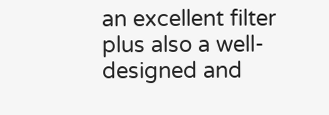an excellent filter plus also a well-designed and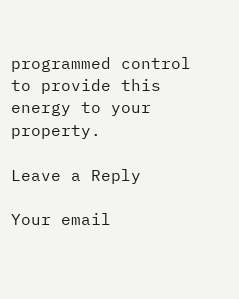programmed control to provide this energy to your property.

Leave a Reply

Your email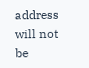address will not be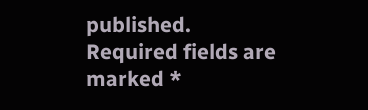published. Required fields are marked *